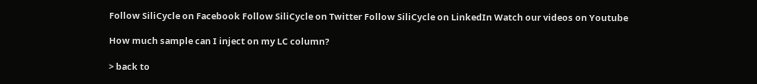Follow SiliCycle on Facebook Follow SiliCycle on Twitter Follow SiliCycle on LinkedIn Watch our videos on Youtube

How much sample can I inject on my LC column?

> back to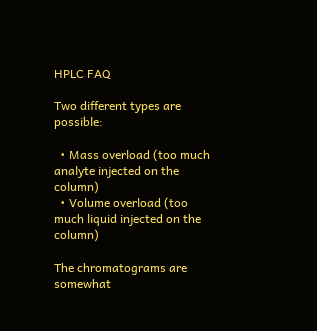HPLC FAQ

Two different types are possible:

  • Mass overload (too much analyte injected on the column)
  • Volume overload (too much liquid injected on the column)

The chromatograms are somewhat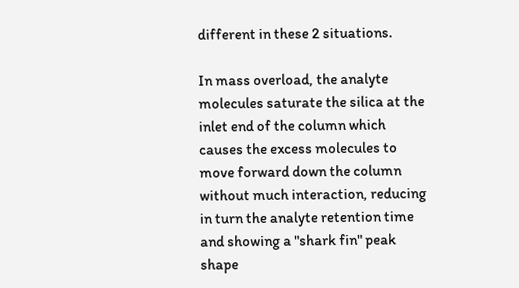different in these 2 situations.

In mass overload, the analyte molecules saturate the silica at the inlet end of the column which causes the excess molecules to move forward down the column without much interaction, reducing in turn the analyte retention time and showing a "shark fin" peak shape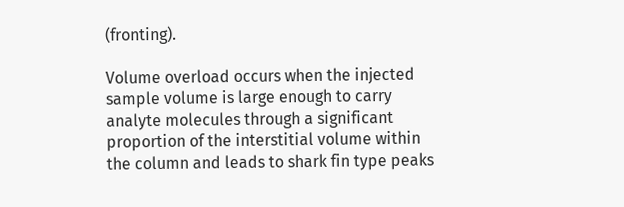(fronting).

Volume overload occurs when the injected sample volume is large enough to carry analyte molecules through a significant proportion of the interstitial volume within the column and leads to shark fin type peaks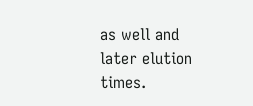as well and later elution times.